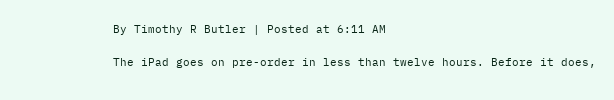By Timothy R Butler | Posted at 6:11 AM

The iPad goes on pre-order in less than twelve hours. Before it does,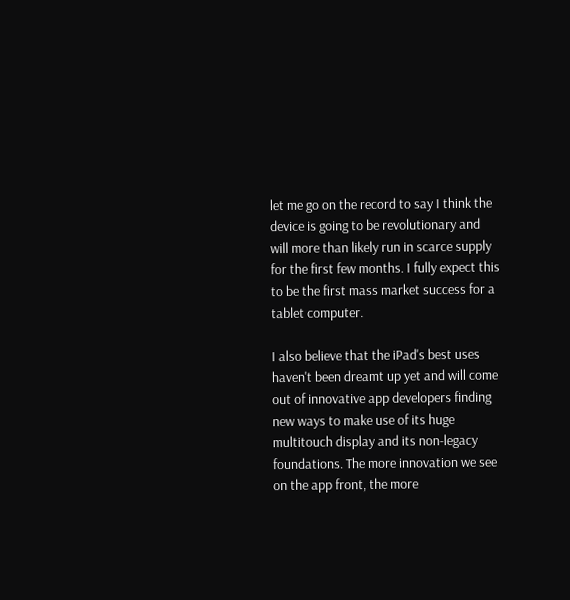let me go on the record to say I think the device is going to be revolutionary and will more than likely run in scarce supply for the first few months. I fully expect this to be the first mass market success for a tablet computer.

I also believe that the iPad's best uses haven't been dreamt up yet and will come out of innovative app developers finding new ways to make use of its huge multitouch display and its non-legacy foundations. The more innovation we see on the app front, the more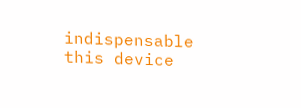indispensable this device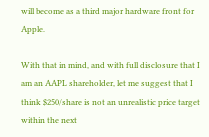will become as a third major hardware front for Apple.

With that in mind, and with full disclosure that I am an AAPL shareholder, let me suggest that I think $250/share is not an unrealistic price target within the next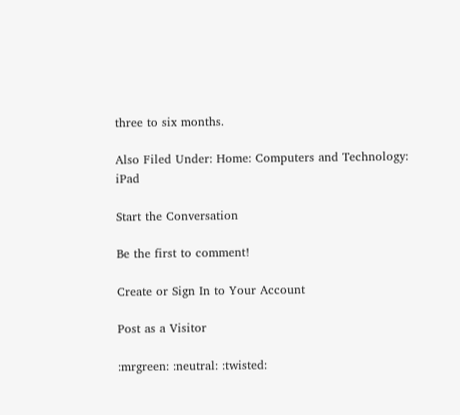three to six months.

Also Filed Under: Home: Computers and Technology: iPad

Start the Conversation

Be the first to comment!

Create or Sign In to Your Account

Post as a Visitor

:mrgreen: :neutral: :twisted: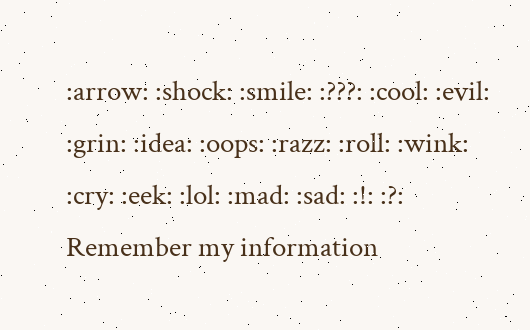:arrow: :shock: :smile: :???: :cool: :evil: :grin: :idea: :oops: :razz: :roll: :wink: :cry: :eek: :lol: :mad: :sad: :!: :?:
Remember my information